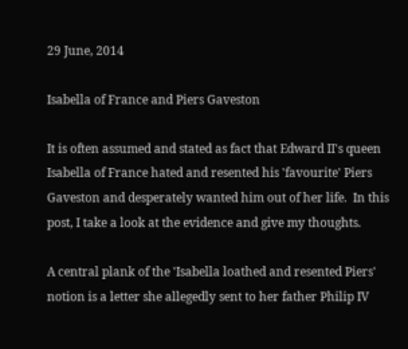29 June, 2014

Isabella of France and Piers Gaveston

It is often assumed and stated as fact that Edward II's queen Isabella of France hated and resented his 'favourite' Piers Gaveston and desperately wanted him out of her life.  In this post, I take a look at the evidence and give my thoughts.

A central plank of the 'Isabella loathed and resented Piers' notion is a letter she allegedly sent to her father Philip IV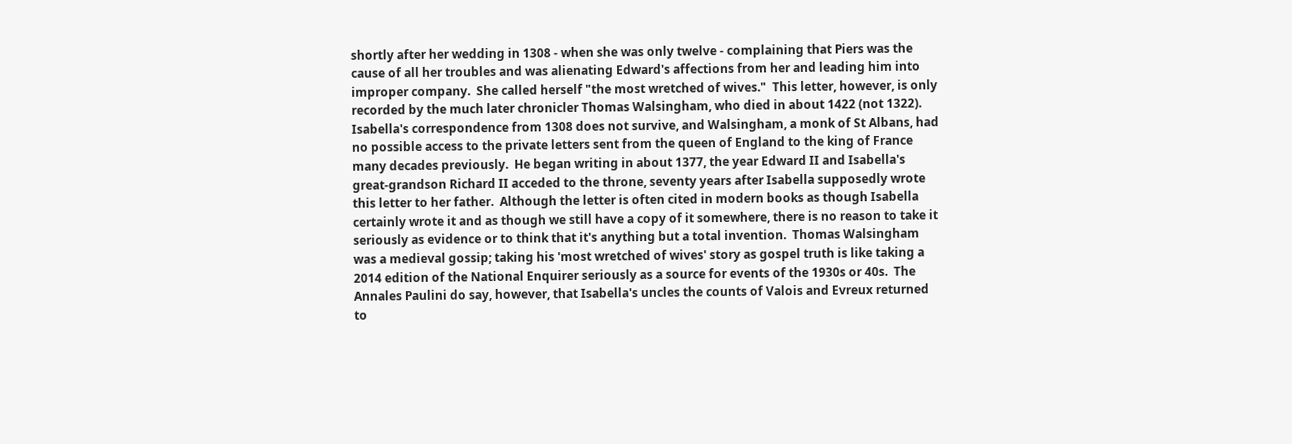shortly after her wedding in 1308 - when she was only twelve - complaining that Piers was the cause of all her troubles and was alienating Edward's affections from her and leading him into improper company.  She called herself "the most wretched of wives."  This letter, however, is only recorded by the much later chronicler Thomas Walsingham, who died in about 1422 (not 1322).  Isabella's correspondence from 1308 does not survive, and Walsingham, a monk of St Albans, had no possible access to the private letters sent from the queen of England to the king of France many decades previously.  He began writing in about 1377, the year Edward II and Isabella's great-grandson Richard II acceded to the throne, seventy years after Isabella supposedly wrote this letter to her father.  Although the letter is often cited in modern books as though Isabella certainly wrote it and as though we still have a copy of it somewhere, there is no reason to take it seriously as evidence or to think that it's anything but a total invention.  Thomas Walsingham was a medieval gossip; taking his 'most wretched of wives' story as gospel truth is like taking a 2014 edition of the National Enquirer seriously as a source for events of the 1930s or 40s.  The Annales Paulini do say, however, that Isabella's uncles the counts of Valois and Evreux returned to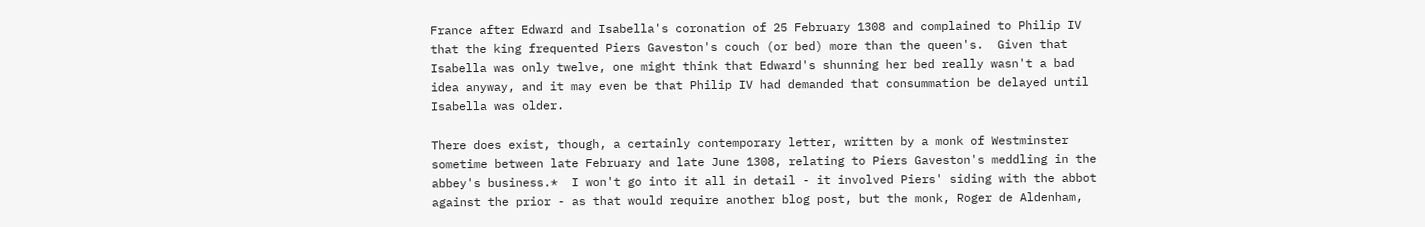France after Edward and Isabella's coronation of 25 February 1308 and complained to Philip IV that the king frequented Piers Gaveston's couch (or bed) more than the queen's.  Given that Isabella was only twelve, one might think that Edward's shunning her bed really wasn't a bad idea anyway, and it may even be that Philip IV had demanded that consummation be delayed until Isabella was older.

There does exist, though, a certainly contemporary letter, written by a monk of Westminster sometime between late February and late June 1308, relating to Piers Gaveston's meddling in the abbey's business.*  I won't go into it all in detail - it involved Piers' siding with the abbot against the prior - as that would require another blog post, but the monk, Roger de Aldenham,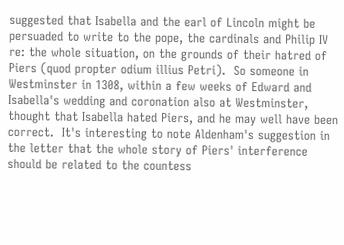suggested that Isabella and the earl of Lincoln might be persuaded to write to the pope, the cardinals and Philip IV re: the whole situation, on the grounds of their hatred of Piers (quod propter odium illius Petri).  So someone in Westminster in 1308, within a few weeks of Edward and Isabella's wedding and coronation also at Westminster, thought that Isabella hated Piers, and he may well have been correct.  It's interesting to note Aldenham's suggestion in the letter that the whole story of Piers' interference should be related to the countess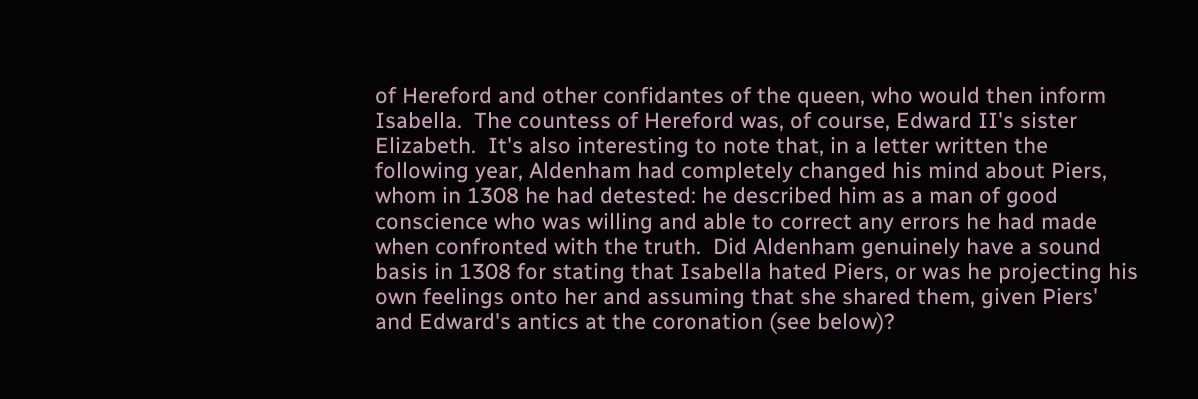of Hereford and other confidantes of the queen, who would then inform Isabella.  The countess of Hereford was, of course, Edward II's sister Elizabeth.  It's also interesting to note that, in a letter written the following year, Aldenham had completely changed his mind about Piers, whom in 1308 he had detested: he described him as a man of good conscience who was willing and able to correct any errors he had made when confronted with the truth.  Did Aldenham genuinely have a sound basis in 1308 for stating that Isabella hated Piers, or was he projecting his own feelings onto her and assuming that she shared them, given Piers' and Edward's antics at the coronation (see below)?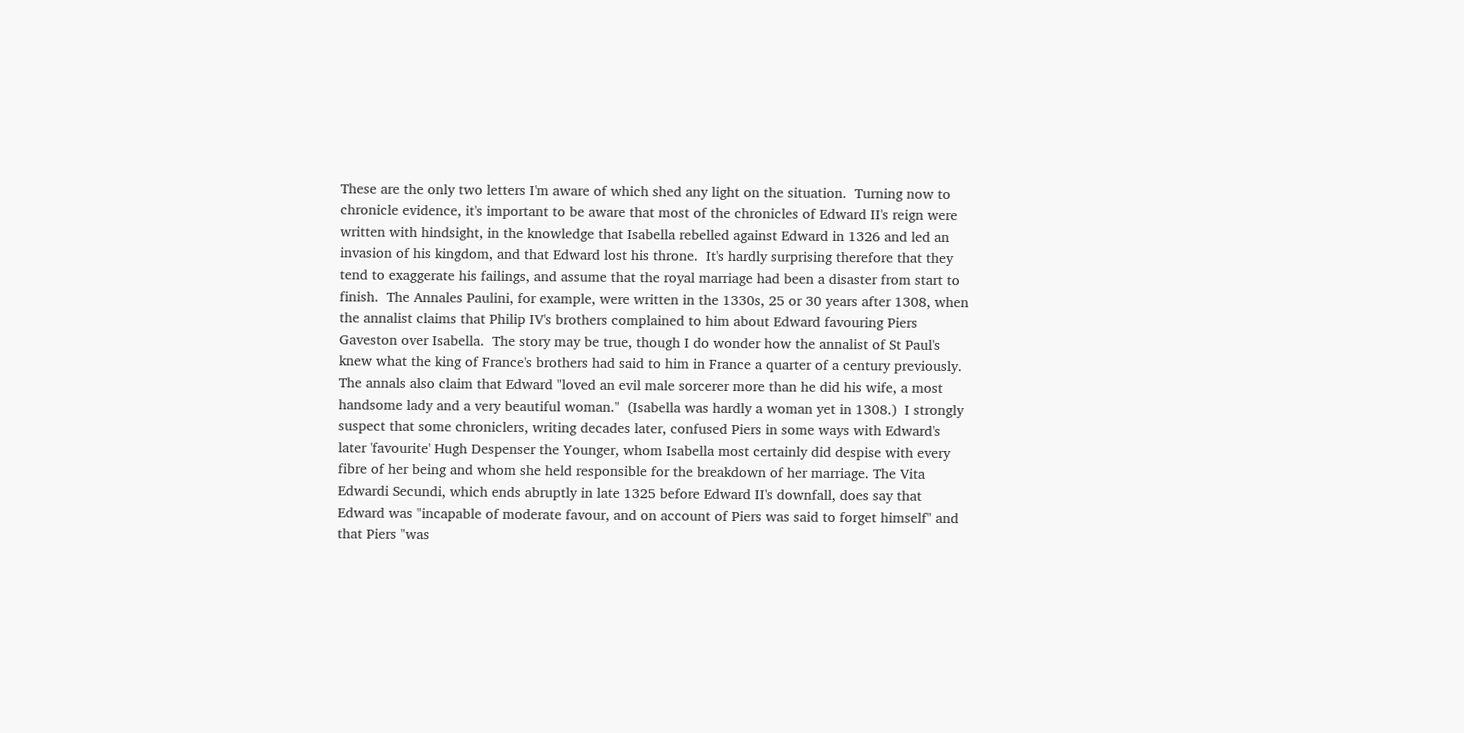These are the only two letters I'm aware of which shed any light on the situation.  Turning now to chronicle evidence, it's important to be aware that most of the chronicles of Edward II's reign were written with hindsight, in the knowledge that Isabella rebelled against Edward in 1326 and led an invasion of his kingdom, and that Edward lost his throne.  It's hardly surprising therefore that they tend to exaggerate his failings, and assume that the royal marriage had been a disaster from start to finish.  The Annales Paulini, for example, were written in the 1330s, 25 or 30 years after 1308, when the annalist claims that Philip IV's brothers complained to him about Edward favouring Piers Gaveston over Isabella.  The story may be true, though I do wonder how the annalist of St Paul's knew what the king of France's brothers had said to him in France a quarter of a century previously.  The annals also claim that Edward "loved an evil male sorcerer more than he did his wife, a most handsome lady and a very beautiful woman."  (Isabella was hardly a woman yet in 1308.)  I strongly suspect that some chroniclers, writing decades later, confused Piers in some ways with Edward's later 'favourite' Hugh Despenser the Younger, whom Isabella most certainly did despise with every fibre of her being and whom she held responsible for the breakdown of her marriage. The Vita Edwardi Secundi, which ends abruptly in late 1325 before Edward II's downfall, does say that Edward was "incapable of moderate favour, and on account of Piers was said to forget himself" and that Piers "was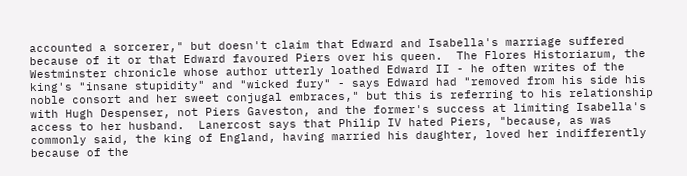accounted a sorcerer," but doesn't claim that Edward and Isabella's marriage suffered because of it or that Edward favoured Piers over his queen.  The Flores Historiarum, the Westminster chronicle whose author utterly loathed Edward II - he often writes of the king's "insane stupidity" and "wicked fury" - says Edward had "removed from his side his noble consort and her sweet conjugal embraces," but this is referring to his relationship with Hugh Despenser, not Piers Gaveston, and the former's success at limiting Isabella's access to her husband.  Lanercost says that Philip IV hated Piers, "because, as was commonly said, the king of England, having married his daughter, loved her indifferently because of the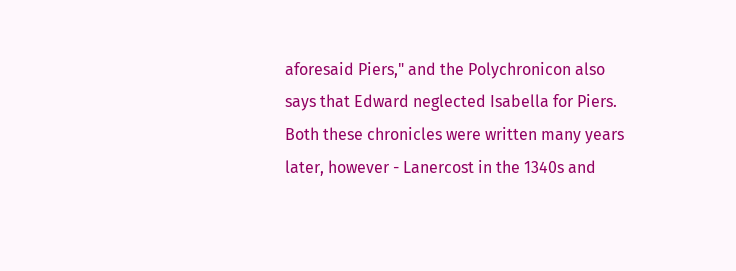aforesaid Piers," and the Polychronicon also says that Edward neglected Isabella for Piers.  Both these chronicles were written many years later, however - Lanercost in the 1340s and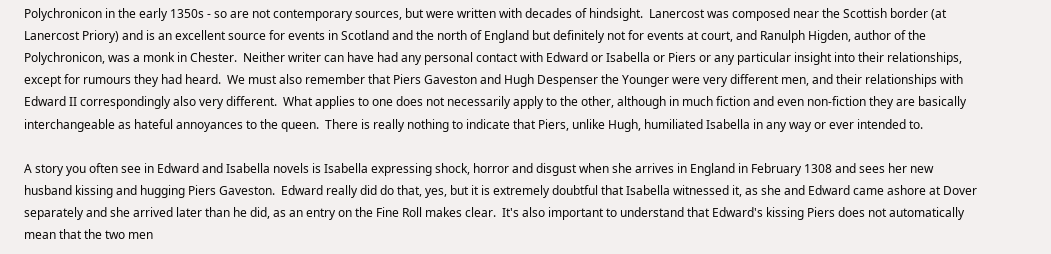Polychronicon in the early 1350s - so are not contemporary sources, but were written with decades of hindsight.  Lanercost was composed near the Scottish border (at Lanercost Priory) and is an excellent source for events in Scotland and the north of England but definitely not for events at court, and Ranulph Higden, author of the Polychronicon, was a monk in Chester.  Neither writer can have had any personal contact with Edward or Isabella or Piers or any particular insight into their relationships, except for rumours they had heard.  We must also remember that Piers Gaveston and Hugh Despenser the Younger were very different men, and their relationships with Edward II correspondingly also very different.  What applies to one does not necessarily apply to the other, although in much fiction and even non-fiction they are basically interchangeable as hateful annoyances to the queen.  There is really nothing to indicate that Piers, unlike Hugh, humiliated Isabella in any way or ever intended to.

A story you often see in Edward and Isabella novels is Isabella expressing shock, horror and disgust when she arrives in England in February 1308 and sees her new husband kissing and hugging Piers Gaveston.  Edward really did do that, yes, but it is extremely doubtful that Isabella witnessed it, as she and Edward came ashore at Dover separately and she arrived later than he did, as an entry on the Fine Roll makes clear.  It's also important to understand that Edward's kissing Piers does not automatically mean that the two men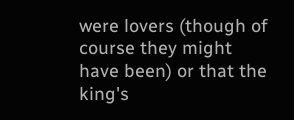were lovers (though of course they might have been) or that the king's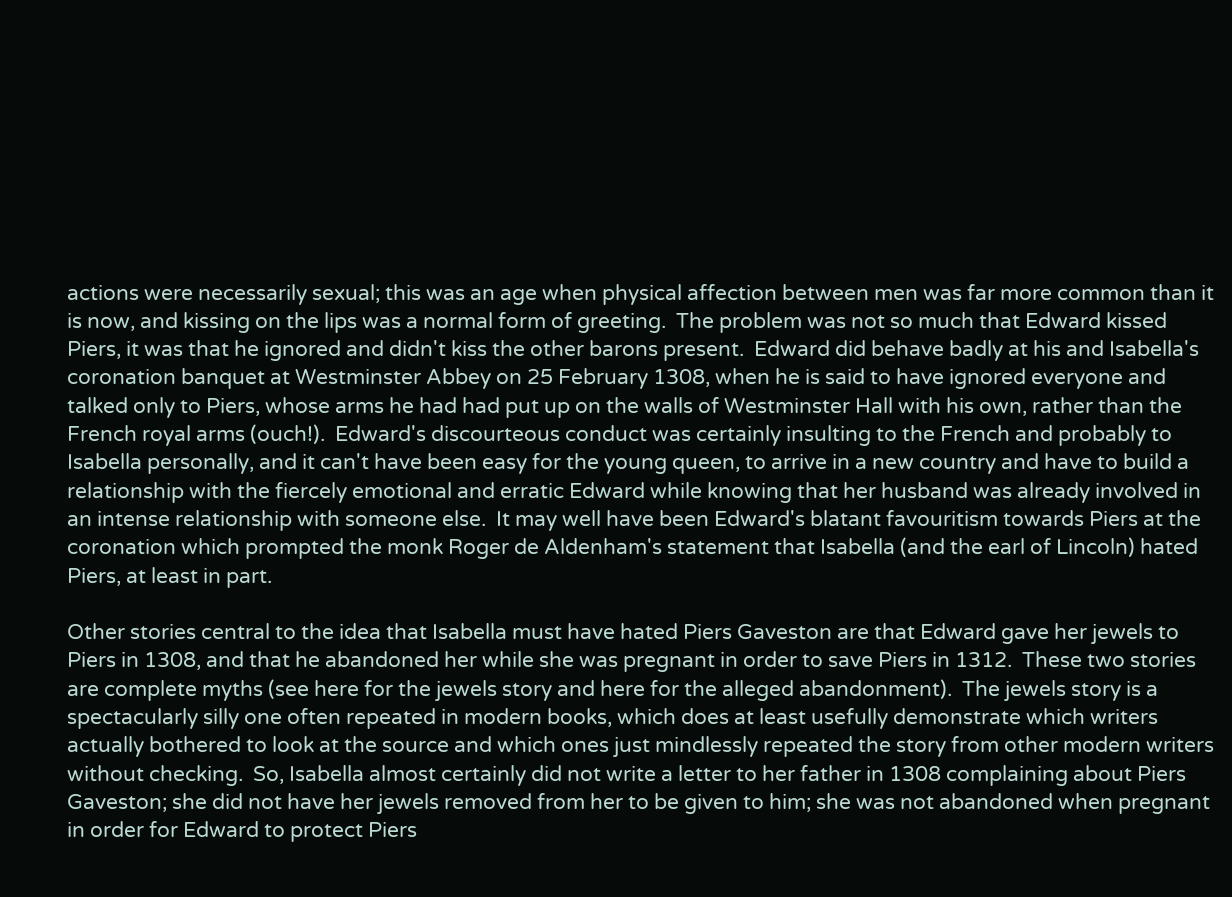actions were necessarily sexual; this was an age when physical affection between men was far more common than it is now, and kissing on the lips was a normal form of greeting.  The problem was not so much that Edward kissed Piers, it was that he ignored and didn't kiss the other barons present.  Edward did behave badly at his and Isabella's coronation banquet at Westminster Abbey on 25 February 1308, when he is said to have ignored everyone and talked only to Piers, whose arms he had had put up on the walls of Westminster Hall with his own, rather than the French royal arms (ouch!).  Edward's discourteous conduct was certainly insulting to the French and probably to Isabella personally, and it can't have been easy for the young queen, to arrive in a new country and have to build a relationship with the fiercely emotional and erratic Edward while knowing that her husband was already involved in an intense relationship with someone else.  It may well have been Edward's blatant favouritism towards Piers at the coronation which prompted the monk Roger de Aldenham's statement that Isabella (and the earl of Lincoln) hated Piers, at least in part.

Other stories central to the idea that Isabella must have hated Piers Gaveston are that Edward gave her jewels to Piers in 1308, and that he abandoned her while she was pregnant in order to save Piers in 1312.  These two stories are complete myths (see here for the jewels story and here for the alleged abandonment).  The jewels story is a spectacularly silly one often repeated in modern books, which does at least usefully demonstrate which writers actually bothered to look at the source and which ones just mindlessly repeated the story from other modern writers without checking.  So, Isabella almost certainly did not write a letter to her father in 1308 complaining about Piers Gaveston; she did not have her jewels removed from her to be given to him; she was not abandoned when pregnant in order for Edward to protect Piers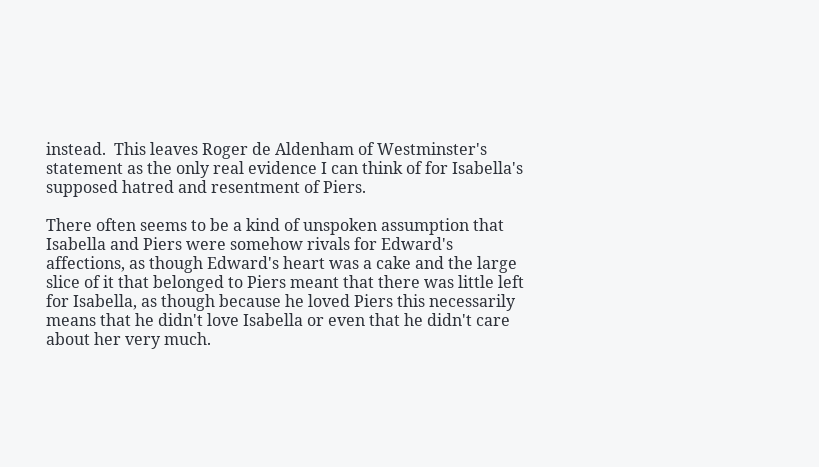instead.  This leaves Roger de Aldenham of Westminster's statement as the only real evidence I can think of for Isabella's supposed hatred and resentment of Piers.

There often seems to be a kind of unspoken assumption that Isabella and Piers were somehow rivals for Edward's affections, as though Edward's heart was a cake and the large slice of it that belonged to Piers meant that there was little left for Isabella, as though because he loved Piers this necessarily means that he didn't love Isabella or even that he didn't care about her very much.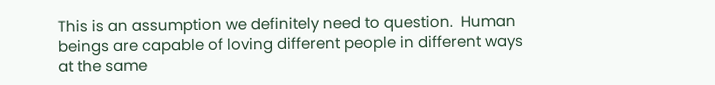This is an assumption we definitely need to question.  Human beings are capable of loving different people in different ways at the same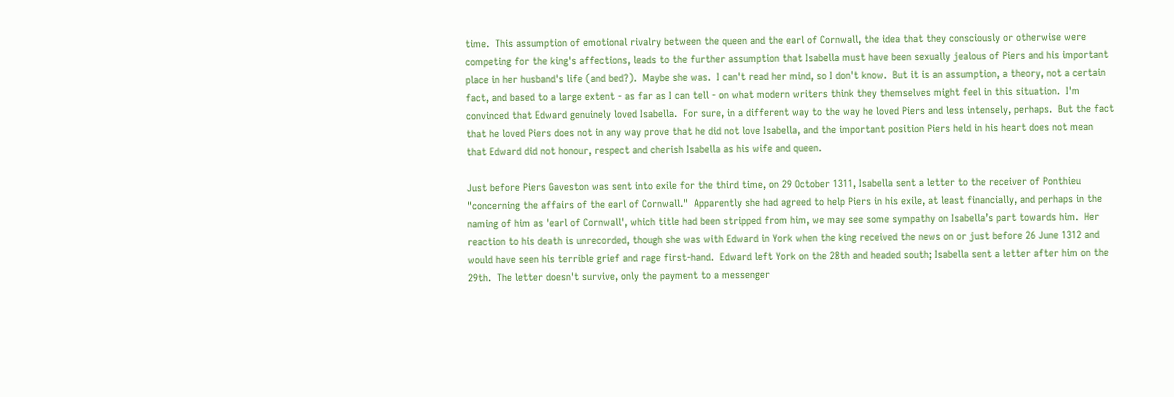time.  This assumption of emotional rivalry between the queen and the earl of Cornwall, the idea that they consciously or otherwise were competing for the king's affections, leads to the further assumption that Isabella must have been sexually jealous of Piers and his important place in her husband's life (and bed?).  Maybe she was.  I can't read her mind, so I don't know.  But it is an assumption, a theory, not a certain fact, and based to a large extent - as far as I can tell - on what modern writers think they themselves might feel in this situation.  I'm convinced that Edward genuinely loved Isabella.  For sure, in a different way to the way he loved Piers and less intensely, perhaps.  But the fact that he loved Piers does not in any way prove that he did not love Isabella, and the important position Piers held in his heart does not mean that Edward did not honour, respect and cherish Isabella as his wife and queen.

Just before Piers Gaveston was sent into exile for the third time, on 29 October 1311, Isabella sent a letter to the receiver of Ponthieu "concerning the affairs of the earl of Cornwall."  Apparently she had agreed to help Piers in his exile, at least financially, and perhaps in the naming of him as 'earl of Cornwall', which title had been stripped from him, we may see some sympathy on Isabella’s part towards him.  Her reaction to his death is unrecorded, though she was with Edward in York when the king received the news on or just before 26 June 1312 and would have seen his terrible grief and rage first-hand.  Edward left York on the 28th and headed south; Isabella sent a letter after him on the 29th.  The letter doesn't survive, only the payment to a messenger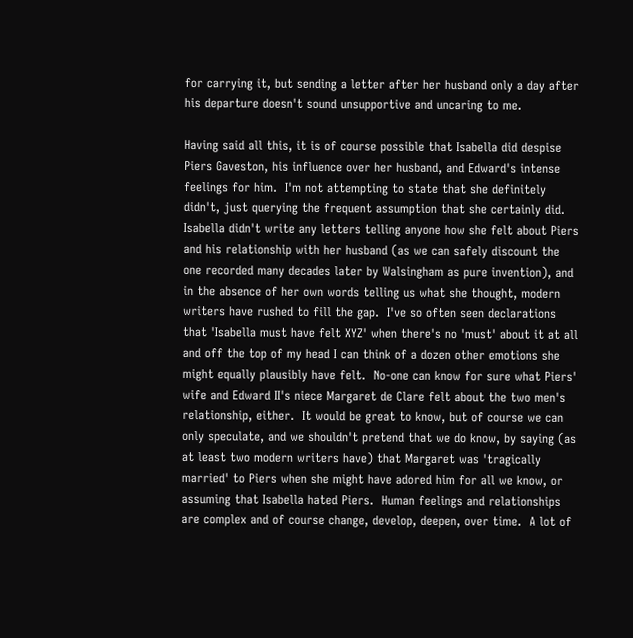for carrying it, but sending a letter after her husband only a day after his departure doesn't sound unsupportive and uncaring to me.

Having said all this, it is of course possible that Isabella did despise Piers Gaveston, his influence over her husband, and Edward's intense feelings for him.  I'm not attempting to state that she definitely didn't, just querying the frequent assumption that she certainly did.  Isabella didn't write any letters telling anyone how she felt about Piers and his relationship with her husband (as we can safely discount the one recorded many decades later by Walsingham as pure invention), and in the absence of her own words telling us what she thought, modern writers have rushed to fill the gap.  I've so often seen declarations that 'Isabella must have felt XYZ' when there's no 'must' about it at all and off the top of my head I can think of a dozen other emotions she might equally plausibly have felt.  No-one can know for sure what Piers' wife and Edward II's niece Margaret de Clare felt about the two men's relationship, either.  It would be great to know, but of course we can only speculate, and we shouldn't pretend that we do know, by saying (as at least two modern writers have) that Margaret was 'tragically married' to Piers when she might have adored him for all we know, or assuming that Isabella hated Piers.  Human feelings and relationships are complex and of course change, develop, deepen, over time.  A lot of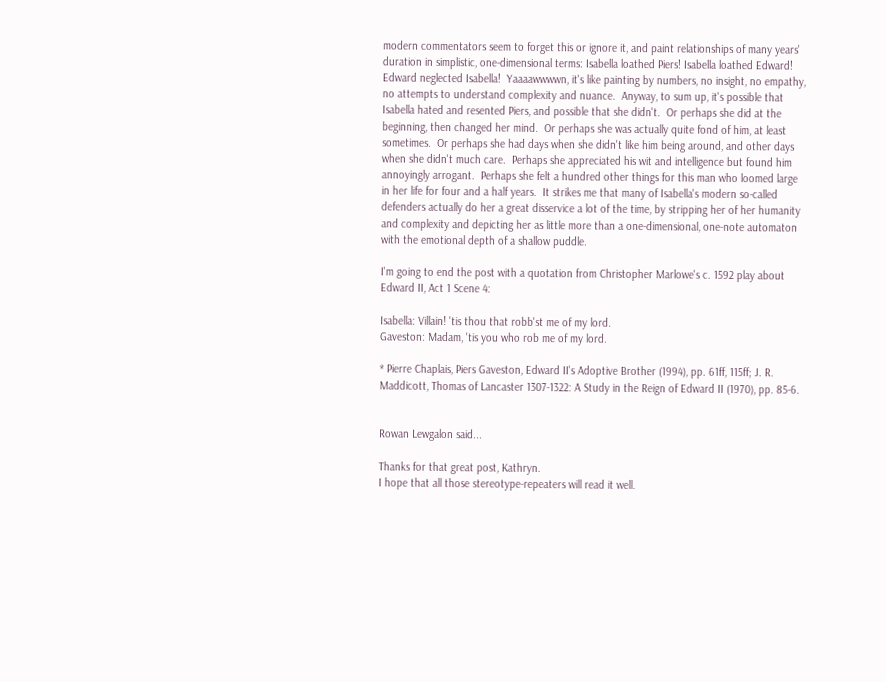modern commentators seem to forget this or ignore it, and paint relationships of many years' duration in simplistic, one-dimensional terms: Isabella loathed Piers! Isabella loathed Edward! Edward neglected Isabella!  Yaaaawwwwn, it's like painting by numbers, no insight, no empathy, no attempts to understand complexity and nuance.  Anyway, to sum up, it's possible that Isabella hated and resented Piers, and possible that she didn't.  Or perhaps she did at the beginning, then changed her mind.  Or perhaps she was actually quite fond of him, at least sometimes.  Or perhaps she had days when she didn't like him being around, and other days when she didn't much care.  Perhaps she appreciated his wit and intelligence but found him annoyingly arrogant.  Perhaps she felt a hundred other things for this man who loomed large in her life for four and a half years.  It strikes me that many of Isabella's modern so-called defenders actually do her a great disservice a lot of the time, by stripping her of her humanity and complexity and depicting her as little more than a one-dimensional, one-note automaton with the emotional depth of a shallow puddle.

I'm going to end the post with a quotation from Christopher Marlowe's c. 1592 play about Edward II, Act 1 Scene 4:

Isabella: Villain! 'tis thou that robb'st me of my lord.
Gaveston: Madam, 'tis you who rob me of my lord.

* Pierre Chaplais, Piers Gaveston, Edward II's Adoptive Brother (1994), pp. 61ff, 115ff; J. R. Maddicott, Thomas of Lancaster 1307-1322: A Study in the Reign of Edward II (1970), pp. 85-6.


Rowan Lewgalon said...

Thanks for that great post, Kathryn.
I hope that all those stereotype-repeaters will read it well.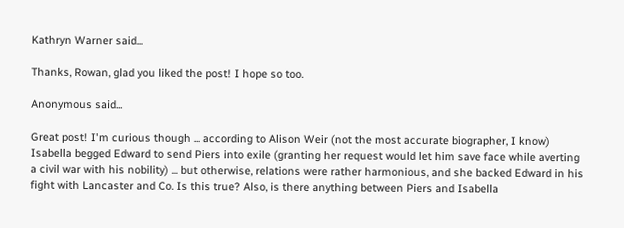Kathryn Warner said...

Thanks, Rowan, glad you liked the post! I hope so too.

Anonymous said...

Great post! I'm curious though ... according to Alison Weir (not the most accurate biographer, I know) Isabella begged Edward to send Piers into exile (granting her request would let him save face while averting a civil war with his nobility) ... but otherwise, relations were rather harmonious, and she backed Edward in his fight with Lancaster and Co. Is this true? Also, is there anything between Piers and Isabella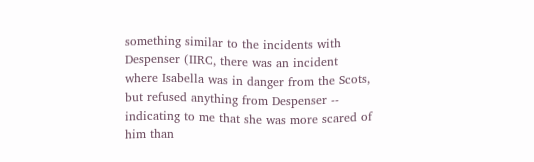something similar to the incidents with Despenser (IIRC, there was an incident where Isabella was in danger from the Scots, but refused anything from Despenser -- indicating to me that she was more scared of him than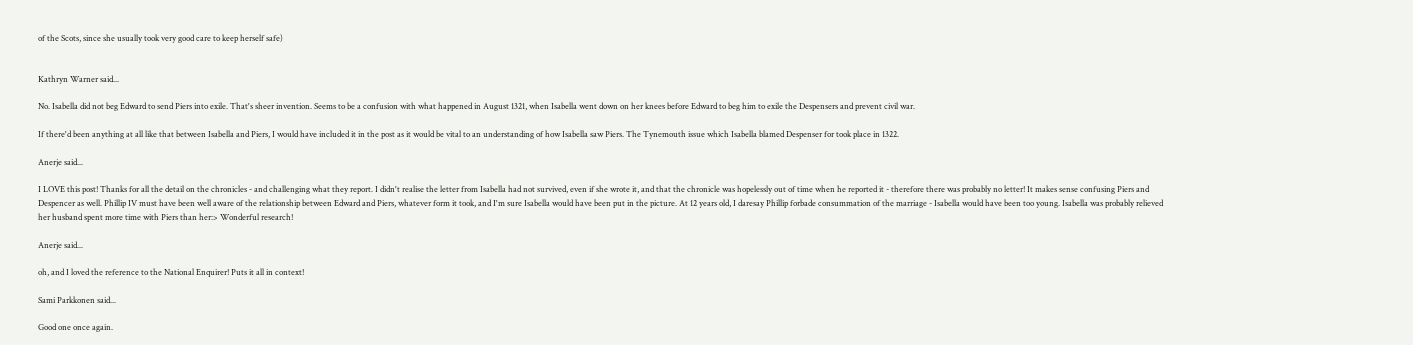of the Scots, since she usually took very good care to keep herself safe)


Kathryn Warner said...

No. Isabella did not beg Edward to send Piers into exile. That's sheer invention. Seems to be a confusion with what happened in August 1321, when Isabella went down on her knees before Edward to beg him to exile the Despensers and prevent civil war.

If there'd been anything at all like that between Isabella and Piers, I would have included it in the post as it would be vital to an understanding of how Isabella saw Piers. The Tynemouth issue which Isabella blamed Despenser for took place in 1322.

Anerje said...

I LOVE this post! Thanks for all the detail on the chronicles - and challenging what they report. I didn't realise the letter from Isabella had not survived, even if she wrote it, and that the chronicle was hopelessly out of time when he reported it - therefore there was probably no letter! It makes sense confusing Piers and Despencer as well. Phillip IV must have been well aware of the relationship between Edward and Piers, whatever form it took, and I'm sure Isabella would have been put in the picture. At 12 years old, I daresay Phillip forbade consummation of the marriage - Isabella would have been too young. Isabella was probably relieved her husband spent more time with Piers than her:> Wonderful research!

Anerje said...

oh, and I loved the reference to the National Enquirer! Puts it all in context!

Sami Parkkonen said...

Good one once again.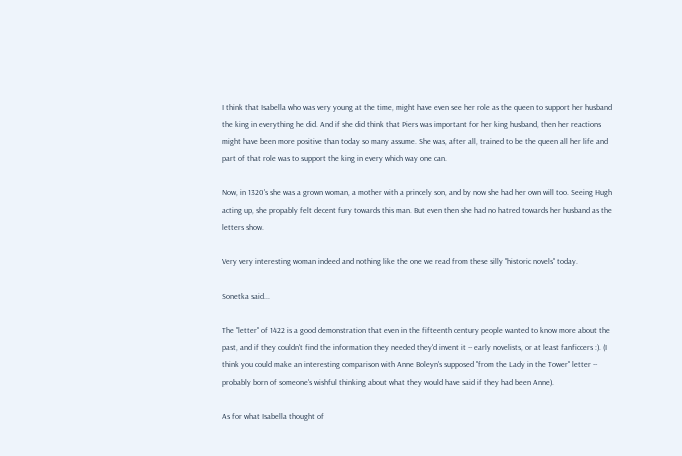I think that Isabella who was very young at the time, might have even see her role as the queen to support her husband the king in everything he did. And if she did think that Piers was important for her king husband, then her reactions might have been more positive than today so many assume. She was, after all, trained to be the queen all her life and part of that role was to support the king in every which way one can.

Now, in 1320's she was a grown woman, a mother with a princely son, and by now she had her own will too. Seeing Hugh acting up, she propably felt decent fury towards this man. But even then she had no hatred towards her husband as the letters show.

Very very interesting woman indeed and nothing like the one we read from these silly "historic novels" today.

Sonetka said...

The "letter" of 1422 is a good demonstration that even in the fifteenth century people wanted to know more about the past, and if they couldn't find the information they needed they'd invent it -- early novelists, or at least fanficcers :). (I think you could make an interesting comparison with Anne Boleyn's supposed "from the Lady in the Tower" letter -- probably born of someone's wishful thinking about what they would have said if they had been Anne).

As for what Isabella thought of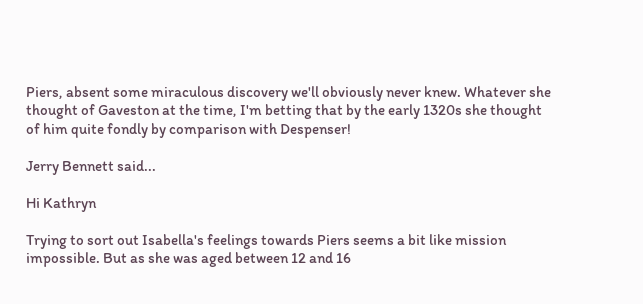Piers, absent some miraculous discovery we'll obviously never knew. Whatever she thought of Gaveston at the time, I'm betting that by the early 1320s she thought of him quite fondly by comparison with Despenser!

Jerry Bennett said...

Hi Kathryn

Trying to sort out Isabella's feelings towards Piers seems a bit like mission impossible. But as she was aged between 12 and 16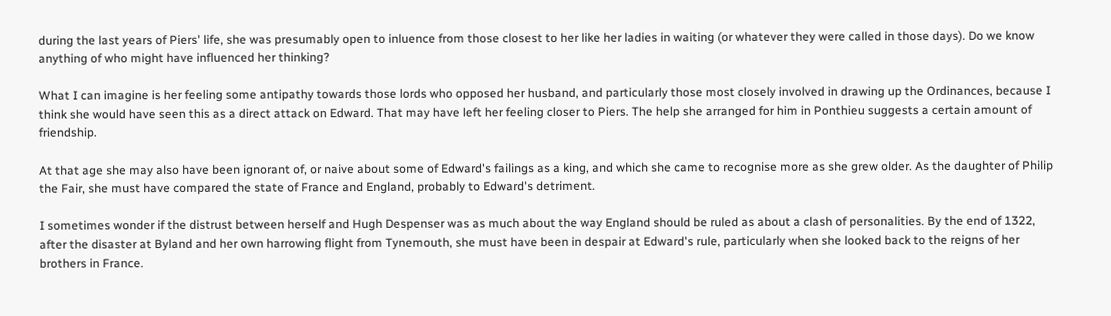during the last years of Piers' life, she was presumably open to inluence from those closest to her like her ladies in waiting (or whatever they were called in those days). Do we know anything of who might have influenced her thinking?

What I can imagine is her feeling some antipathy towards those lords who opposed her husband, and particularly those most closely involved in drawing up the Ordinances, because I think she would have seen this as a direct attack on Edward. That may have left her feeling closer to Piers. The help she arranged for him in Ponthieu suggests a certain amount of friendship.

At that age she may also have been ignorant of, or naive about some of Edward's failings as a king, and which she came to recognise more as she grew older. As the daughter of Philip the Fair, she must have compared the state of France and England, probably to Edward's detriment.

I sometimes wonder if the distrust between herself and Hugh Despenser was as much about the way England should be ruled as about a clash of personalities. By the end of 1322, after the disaster at Byland and her own harrowing flight from Tynemouth, she must have been in despair at Edward's rule, particularly when she looked back to the reigns of her brothers in France.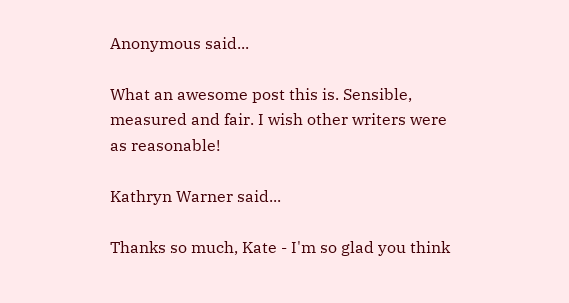Anonymous said...

What an awesome post this is. Sensible, measured and fair. I wish other writers were as reasonable!

Kathryn Warner said...

Thanks so much, Kate - I'm so glad you think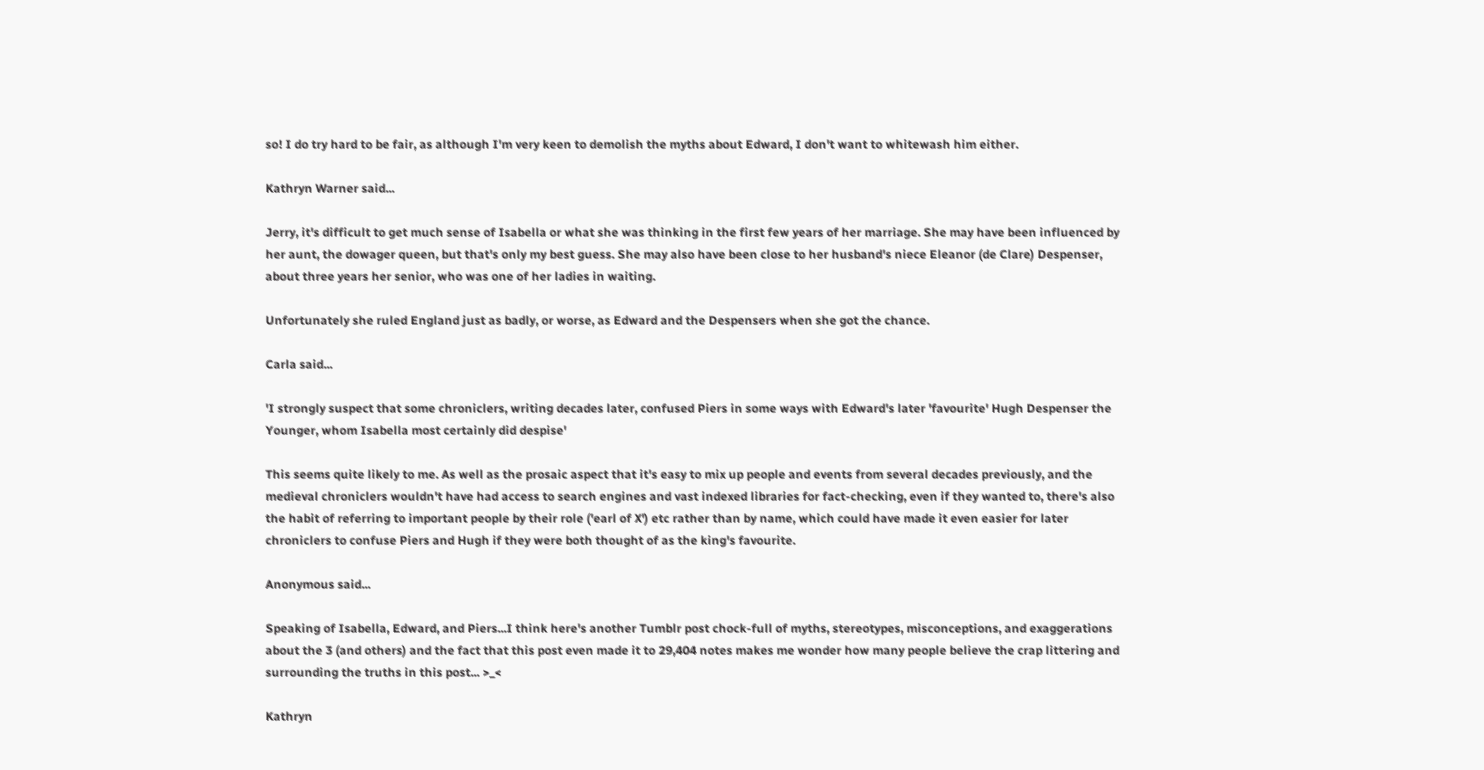so! I do try hard to be fair, as although I'm very keen to demolish the myths about Edward, I don't want to whitewash him either.

Kathryn Warner said...

Jerry, it's difficult to get much sense of Isabella or what she was thinking in the first few years of her marriage. She may have been influenced by her aunt, the dowager queen, but that's only my best guess. She may also have been close to her husband's niece Eleanor (de Clare) Despenser, about three years her senior, who was one of her ladies in waiting.

Unfortunately she ruled England just as badly, or worse, as Edward and the Despensers when she got the chance.

Carla said...

'I strongly suspect that some chroniclers, writing decades later, confused Piers in some ways with Edward's later 'favourite' Hugh Despenser the Younger, whom Isabella most certainly did despise'

This seems quite likely to me. As well as the prosaic aspect that it's easy to mix up people and events from several decades previously, and the medieval chroniclers wouldn't have had access to search engines and vast indexed libraries for fact-checking, even if they wanted to, there's also the habit of referring to important people by their role ('earl of X') etc rather than by name, which could have made it even easier for later chroniclers to confuse Piers and Hugh if they were both thought of as the king's favourite.

Anonymous said...

Speaking of Isabella, Edward, and Piers...I think here's another Tumblr post chock-full of myths, stereotypes, misconceptions, and exaggerations about the 3 (and others) and the fact that this post even made it to 29,404 notes makes me wonder how many people believe the crap littering and surrounding the truths in this post... >_<

Kathryn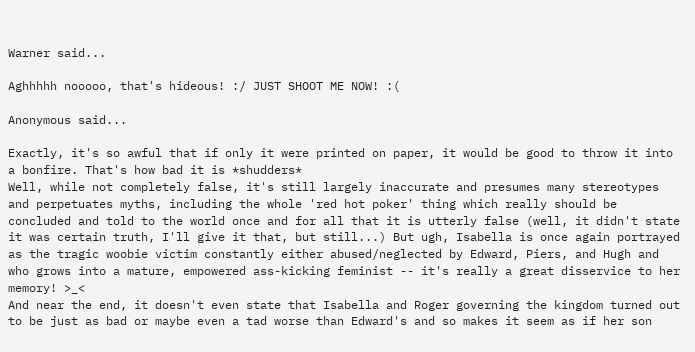Warner said...

Aghhhhh nooooo, that's hideous! :/ JUST SHOOT ME NOW! :(

Anonymous said...

Exactly, it's so awful that if only it were printed on paper, it would be good to throw it into a bonfire. That's how bad it is *shudders*
Well, while not completely false, it's still largely inaccurate and presumes many stereotypes and perpetuates myths, including the whole 'red hot poker' thing which really should be concluded and told to the world once and for all that it is utterly false (well, it didn't state it was certain truth, I'll give it that, but still...) But ugh, Isabella is once again portrayed as the tragic woobie victim constantly either abused/neglected by Edward, Piers, and Hugh and who grows into a mature, empowered ass-kicking feminist -- it's really a great disservice to her memory! >_<
And near the end, it doesn't even state that Isabella and Roger governing the kingdom turned out to be just as bad or maybe even a tad worse than Edward's and so makes it seem as if her son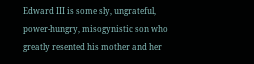Edward III is some sly, ungrateful, power-hungry, misogynistic son who greatly resented his mother and her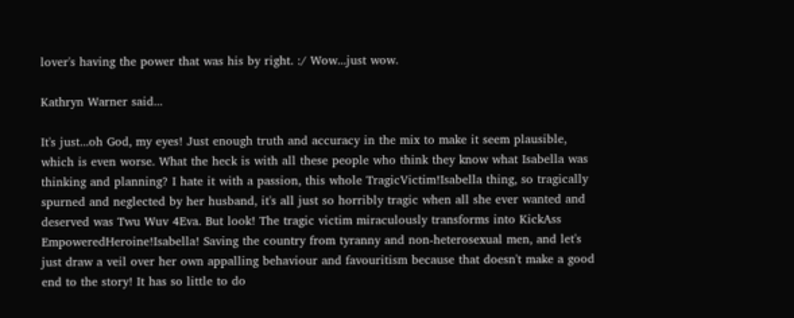lover's having the power that was his by right. :/ Wow...just wow.

Kathryn Warner said...

It's just...oh God, my eyes! Just enough truth and accuracy in the mix to make it seem plausible, which is even worse. What the heck is with all these people who think they know what Isabella was thinking and planning? I hate it with a passion, this whole TragicVictim!Isabella thing, so tragically spurned and neglected by her husband, it's all just so horribly tragic when all she ever wanted and deserved was Twu Wuv 4Eva. But look! The tragic victim miraculously transforms into KickAss EmpoweredHeroine!Isabella! Saving the country from tyranny and non-heterosexual men, and let's just draw a veil over her own appalling behaviour and favouritism because that doesn't make a good end to the story! It has so little to do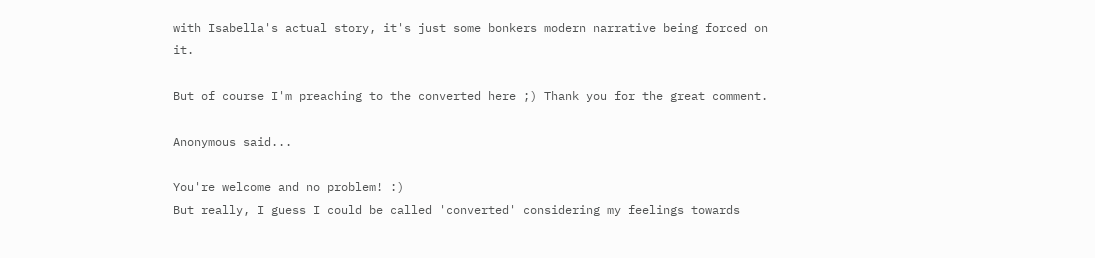with Isabella's actual story, it's just some bonkers modern narrative being forced on it.

But of course I'm preaching to the converted here ;) Thank you for the great comment.

Anonymous said...

You're welcome and no problem! :)
But really, I guess I could be called 'converted' considering my feelings towards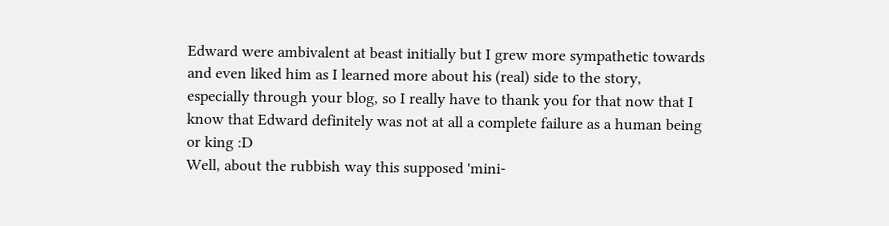Edward were ambivalent at beast initially but I grew more sympathetic towards and even liked him as I learned more about his (real) side to the story, especially through your blog, so I really have to thank you for that now that I know that Edward definitely was not at all a complete failure as a human being or king :D
Well, about the rubbish way this supposed 'mini-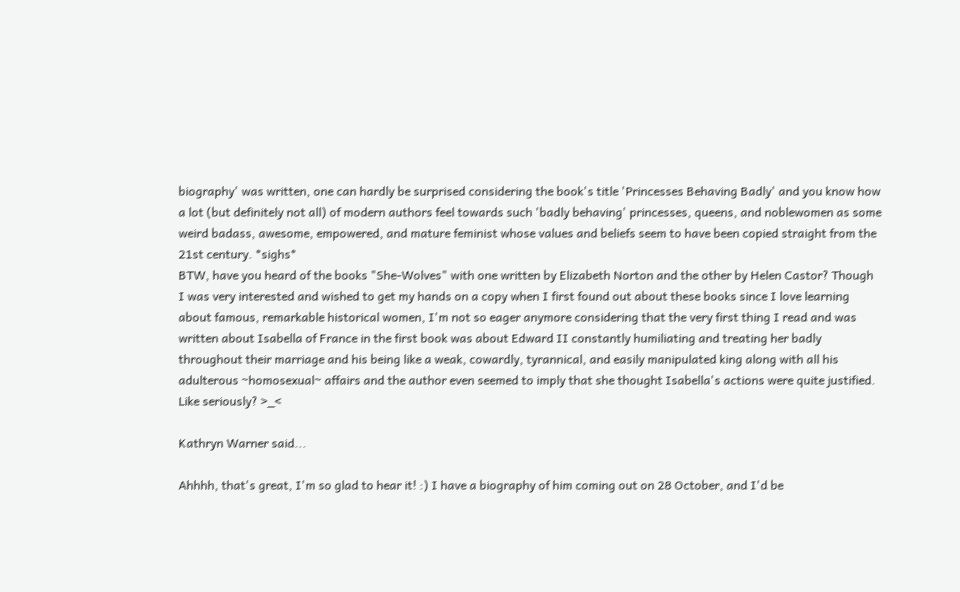biography' was written, one can hardly be surprised considering the book's title 'Princesses Behaving Badly' and you know how a lot (but definitely not all) of modern authors feel towards such 'badly behaving' princesses, queens, and noblewomen as some weird badass, awesome, empowered, and mature feminist whose values and beliefs seem to have been copied straight from the 21st century. *sighs*
BTW, have you heard of the books "She-Wolves" with one written by Elizabeth Norton and the other by Helen Castor? Though I was very interested and wished to get my hands on a copy when I first found out about these books since I love learning about famous, remarkable historical women, I'm not so eager anymore considering that the very first thing I read and was written about Isabella of France in the first book was about Edward II constantly humiliating and treating her badly throughout their marriage and his being like a weak, cowardly, tyrannical, and easily manipulated king along with all his adulterous ~homosexual~ affairs and the author even seemed to imply that she thought Isabella's actions were quite justified. Like seriously? >_<

Kathryn Warner said...

Ahhhh, that's great, I'm so glad to hear it! :) I have a biography of him coming out on 28 October, and I'd be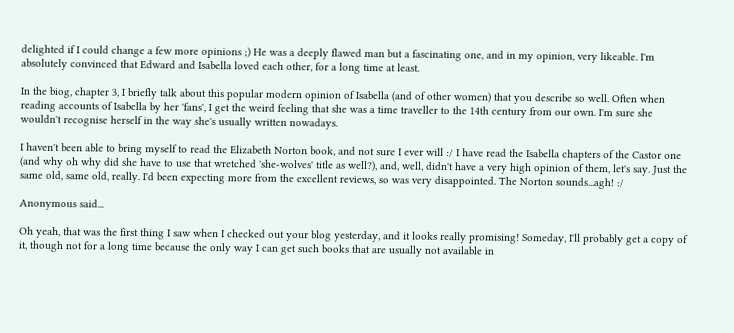delighted if I could change a few more opinions ;) He was a deeply flawed man but a fascinating one, and in my opinion, very likeable. I'm absolutely convinced that Edward and Isabella loved each other, for a long time at least.

In the biog, chapter 3, I briefly talk about this popular modern opinion of Isabella (and of other women) that you describe so well. Often when reading accounts of Isabella by her 'fans', I get the weird feeling that she was a time traveller to the 14th century from our own. I'm sure she wouldn't recognise herself in the way she's usually written nowadays.

I haven't been able to bring myself to read the Elizabeth Norton book, and not sure I ever will :/ I have read the Isabella chapters of the Castor one (and why oh why did she have to use that wretched 'she-wolves' title as well?), and, well, didn't have a very high opinion of them, let's say. Just the same old, same old, really. I'd been expecting more from the excellent reviews, so was very disappointed. The Norton sounds...agh! :/

Anonymous said...

Oh yeah, that was the first thing I saw when I checked out your blog yesterday, and it looks really promising! Someday, I'll probably get a copy of it, though not for a long time because the only way I can get such books that are usually not available in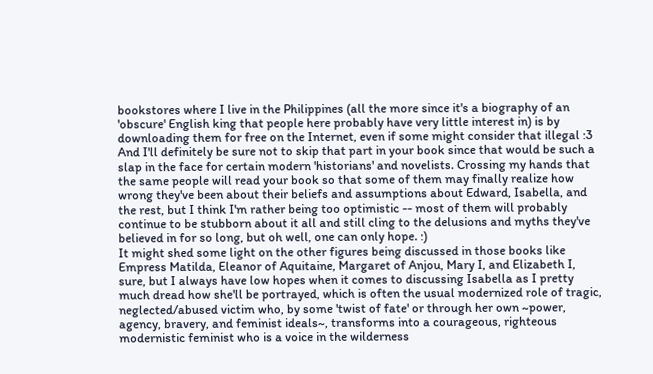bookstores where I live in the Philippines (all the more since it's a biography of an 'obscure' English king that people here probably have very little interest in) is by downloading them for free on the Internet, even if some might consider that illegal :3
And I'll definitely be sure not to skip that part in your book since that would be such a slap in the face for certain modern 'historians' and novelists. Crossing my hands that the same people will read your book so that some of them may finally realize how wrong they've been about their beliefs and assumptions about Edward, Isabella, and the rest, but I think I'm rather being too optimistic -- most of them will probably continue to be stubborn about it all and still cling to the delusions and myths they've believed in for so long, but oh well, one can only hope. :)
It might shed some light on the other figures being discussed in those books like Empress Matilda, Eleanor of Aquitaine, Margaret of Anjou, Mary I, and Elizabeth I, sure, but I always have low hopes when it comes to discussing Isabella as I pretty much dread how she'll be portrayed, which is often the usual modernized role of tragic, neglected/abused victim who, by some 'twist of fate' or through her own ~power, agency, bravery, and feminist ideals~, transforms into a courageous, righteous modernistic feminist who is a voice in the wilderness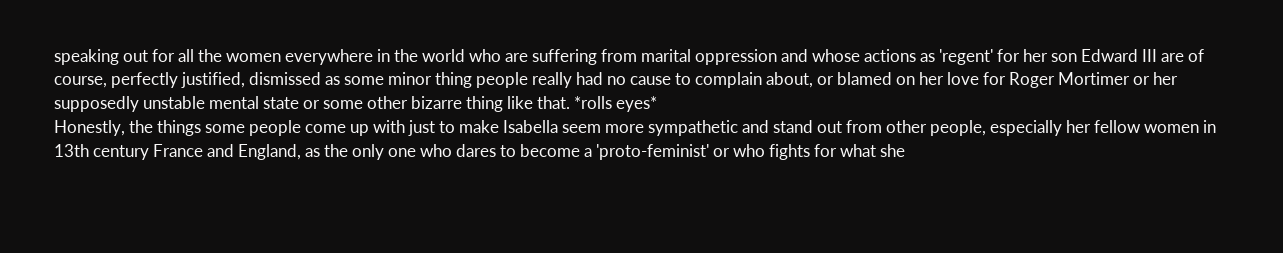speaking out for all the women everywhere in the world who are suffering from marital oppression and whose actions as 'regent' for her son Edward III are of course, perfectly justified, dismissed as some minor thing people really had no cause to complain about, or blamed on her love for Roger Mortimer or her supposedly unstable mental state or some other bizarre thing like that. *rolls eyes*
Honestly, the things some people come up with just to make Isabella seem more sympathetic and stand out from other people, especially her fellow women in 13th century France and England, as the only one who dares to become a 'proto-feminist' or who fights for what she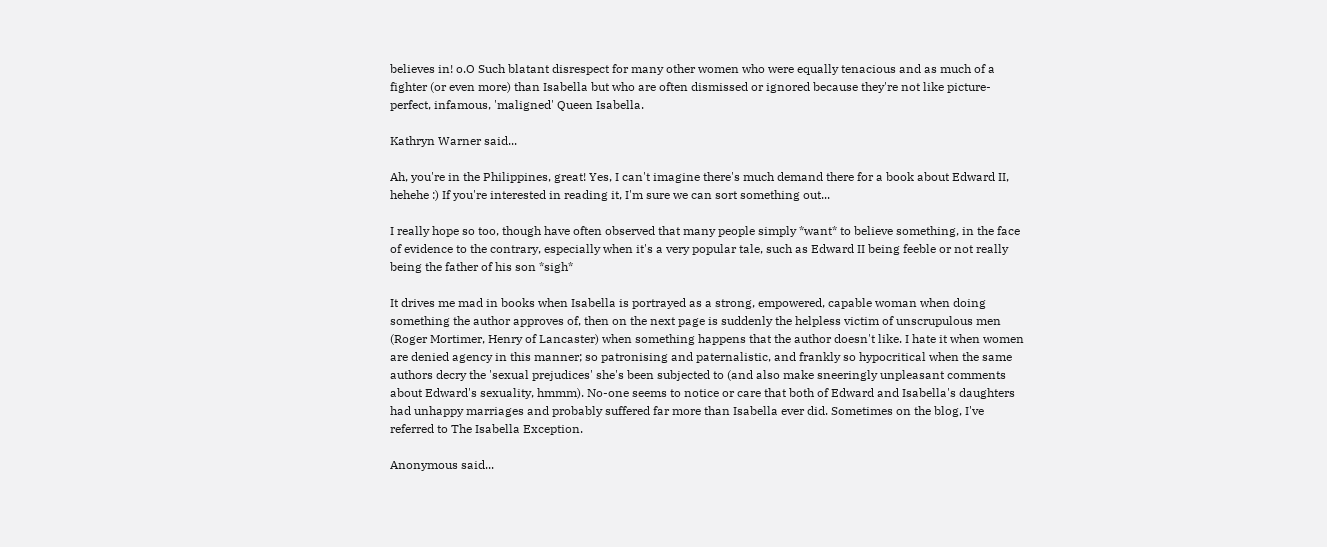believes in! o.O Such blatant disrespect for many other women who were equally tenacious and as much of a fighter (or even more) than Isabella but who are often dismissed or ignored because they're not like picture-perfect, infamous, 'maligned' Queen Isabella.

Kathryn Warner said...

Ah, you're in the Philippines, great! Yes, I can't imagine there's much demand there for a book about Edward II, hehehe :) If you're interested in reading it, I'm sure we can sort something out...

I really hope so too, though have often observed that many people simply *want* to believe something, in the face of evidence to the contrary, especially when it's a very popular tale, such as Edward II being feeble or not really being the father of his son *sigh*

It drives me mad in books when Isabella is portrayed as a strong, empowered, capable woman when doing something the author approves of, then on the next page is suddenly the helpless victim of unscrupulous men (Roger Mortimer, Henry of Lancaster) when something happens that the author doesn't like. I hate it when women are denied agency in this manner; so patronising and paternalistic, and frankly so hypocritical when the same authors decry the 'sexual prejudices' she's been subjected to (and also make sneeringly unpleasant comments about Edward's sexuality, hmmm). No-one seems to notice or care that both of Edward and Isabella's daughters had unhappy marriages and probably suffered far more than Isabella ever did. Sometimes on the blog, I've referred to The Isabella Exception.

Anonymous said...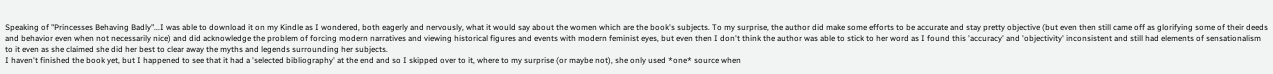Speaking of "Princesses Behaving Badly"...I was able to download it on my Kindle as I wondered, both eagerly and nervously, what it would say about the women which are the book's subjects. To my surprise, the author did make some efforts to be accurate and stay pretty objective (but even then still came off as glorifying some of their deeds and behavior even when not necessarily nice) and did acknowledge the problem of forcing modern narratives and viewing historical figures and events with modern feminist eyes, but even then I don't think the author was able to stick to her word as I found this 'accuracy' and 'objectivity' inconsistent and still had elements of sensationalism to it even as she claimed she did her best to clear away the myths and legends surrounding her subjects.
I haven't finished the book yet, but I happened to see that it had a 'selected bibliography' at the end and so I skipped over to it, where to my surprise (or maybe not), she only used *one* source when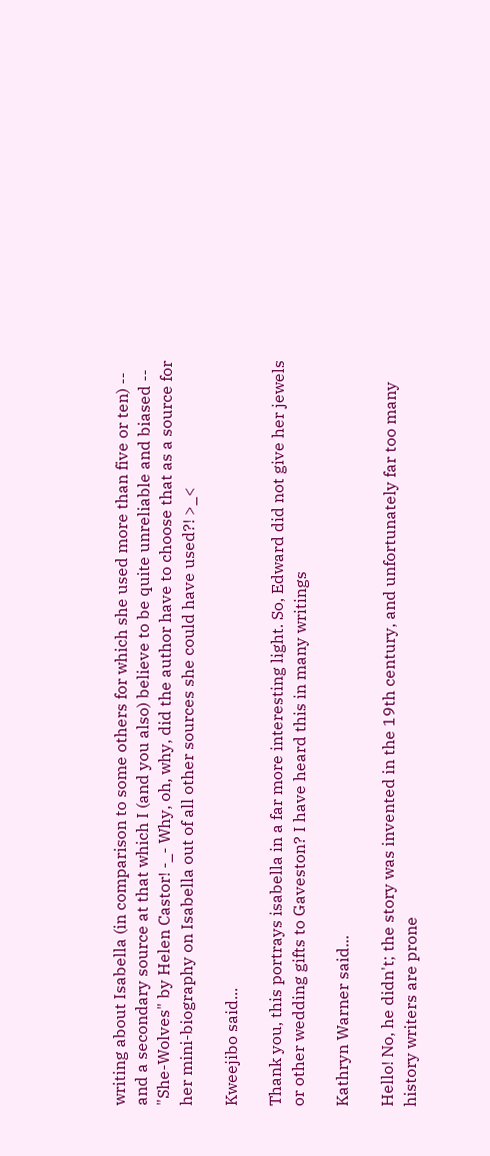writing about Isabella (in comparison to some others for which she used more than five or ten) -- and a secondary source at that which I (and you also) believe to be quite unreliable and biased -- "She-Wolves" by Helen Castor! -_- Why, oh, why, did the author have to choose that as a source for her mini-biography on Isabella out of all other sources she could have used?! >_<

Kweejibo said...

Thank you, this portrays isabella in a far more interesting light. So, Edward did not give her jewels or other wedding gifts to Gaveston? I have heard this in many writings

Kathryn Warner said...

Hello! No, he didn't; the story was invented in the 19th century, and unfortunately far too many history writers are prone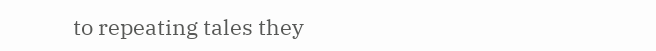to repeating tales they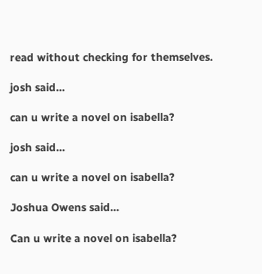read without checking for themselves.

josh said...

can u write a novel on isabella?

josh said...

can u write a novel on isabella?

Joshua Owens said...

Can u write a novel on isabella?